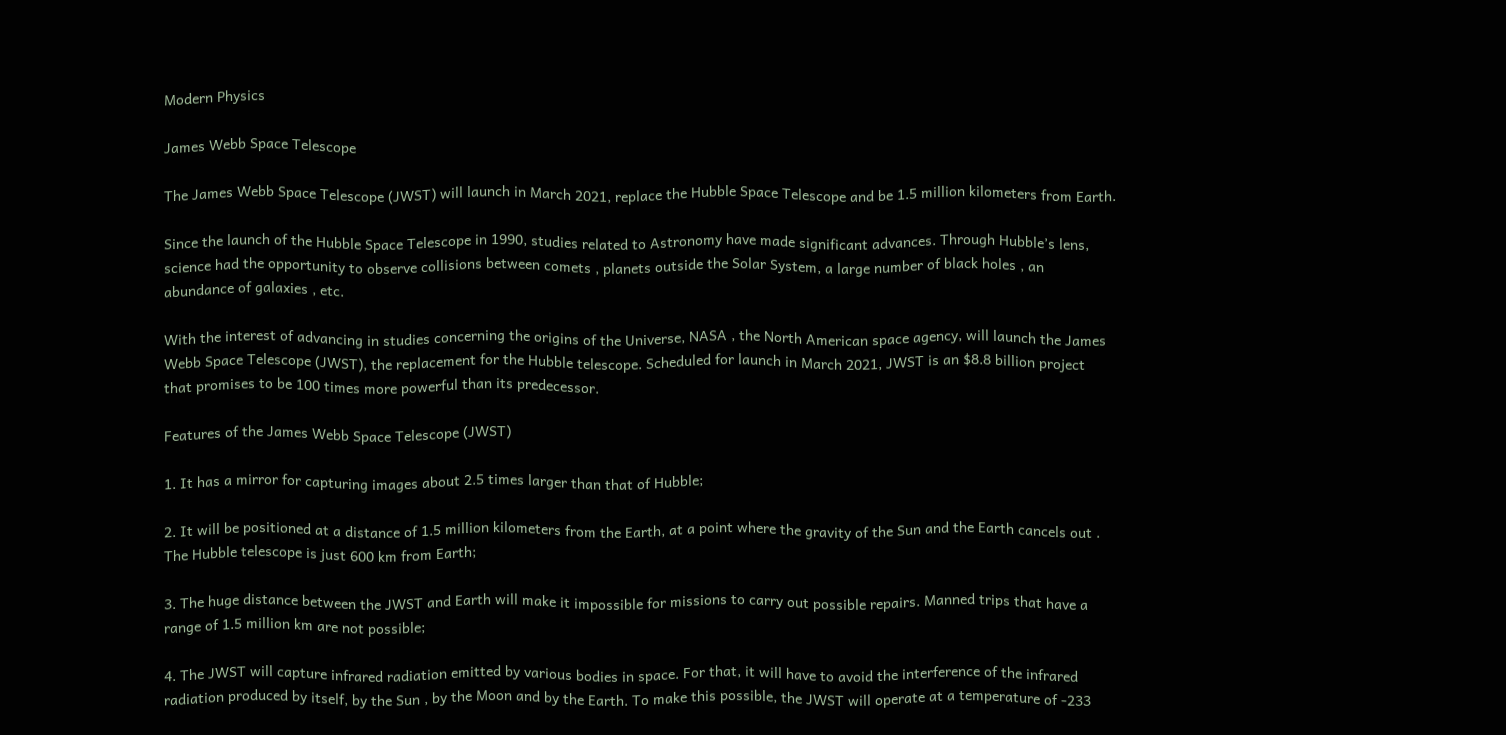Modern Physics

James Webb Space Telescope

The James Webb Space Telescope (JWST) will launch in March 2021, replace the Hubble Space Telescope and be 1.5 million kilometers from Earth.

Since the launch of the Hubble Space Telescope in 1990, studies related to Astronomy have made significant advances. Through Hubble’s lens, science had the opportunity to observe collisions between comets , planets outside the Solar System, a large number of black holes , an abundance of galaxies , etc.

With the interest of advancing in studies concerning the origins of the Universe, NASA , the North American space agency, will launch the James Webb Space Telescope (JWST), the replacement for the Hubble telescope. Scheduled for launch in March 2021, JWST is an $8.8 billion project that promises to be 100 times more powerful than its predecessor.

Features of the James Webb Space Telescope (JWST)

1. It has a mirror for capturing images about 2.5 times larger than that of Hubble;

2. It will be positioned at a distance of 1.5 million kilometers from the Earth, at a point where the gravity of the Sun and the Earth cancels out . The Hubble telescope is just 600 km from Earth;

3. The huge distance between the JWST and Earth will make it impossible for missions to carry out possible repairs. Manned trips that have a range of 1.5 million km are not possible;

4. The JWST will capture infrared radiation emitted by various bodies in space. For that, it will have to avoid the interference of the infrared radiation produced by itself, by the Sun , by the Moon and by the Earth. To make this possible, the JWST will operate at a temperature of -233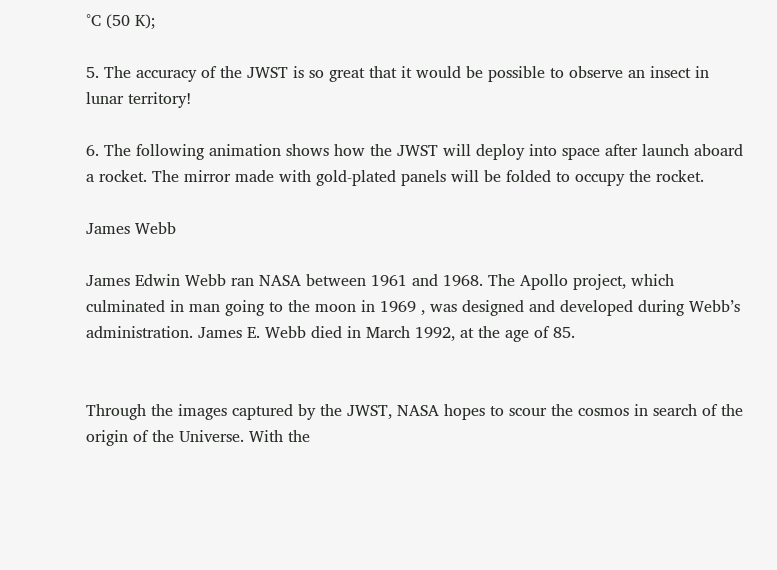°C (50 K);

5. The accuracy of the JWST is so great that it would be possible to observe an insect in lunar territory!

6. The following animation shows how the JWST will deploy into space after launch aboard a rocket. The mirror made with gold-plated panels will be folded to occupy the rocket.

James Webb

James Edwin Webb ran NASA between 1961 and 1968. The Apollo project, which culminated in man going to the moon in 1969 , was designed and developed during Webb’s administration. James E. Webb died in March 1992, at the age of 85.


Through the images captured by the JWST, NASA hopes to scour the cosmos in search of the origin of the Universe. With the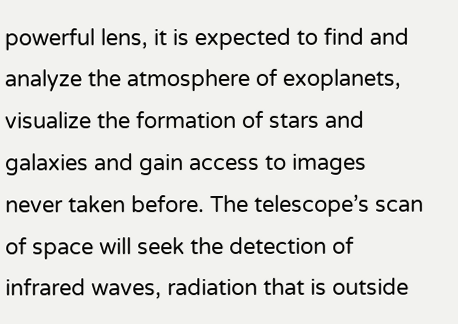powerful lens, it is expected to find and analyze the atmosphere of exoplanets, visualize the formation of stars and galaxies and gain access to images never taken before. The telescope’s scan of space will seek the detection of infrared waves, radiation that is outside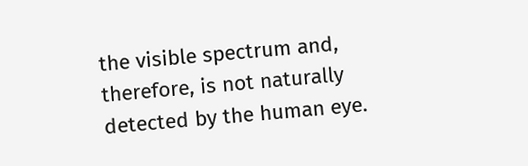the visible spectrum and, therefore, is not naturally detected by the human eye.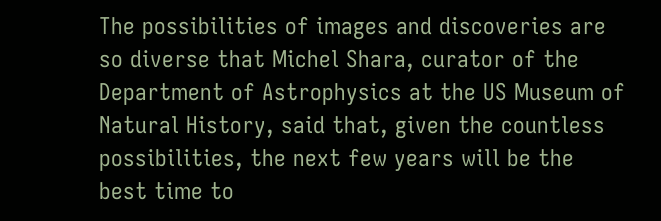The possibilities of images and discoveries are so diverse that Michel Shara, curator of the Department of Astrophysics at the US Museum of Natural History, said that, given the countless possibilities, the next few years will be the best time to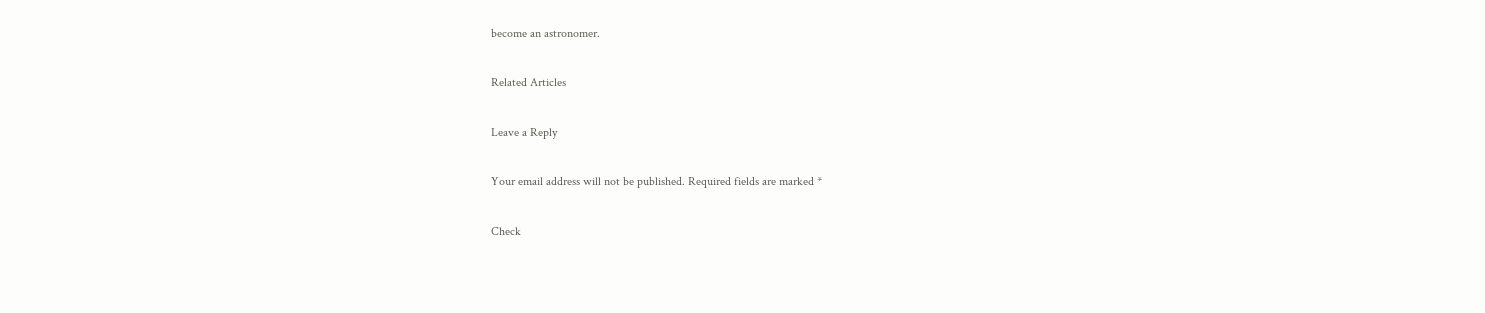become an astronomer.

Related Articles

Leave a Reply

Your email address will not be published. Required fields are marked *

Check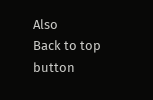Also
Back to top button